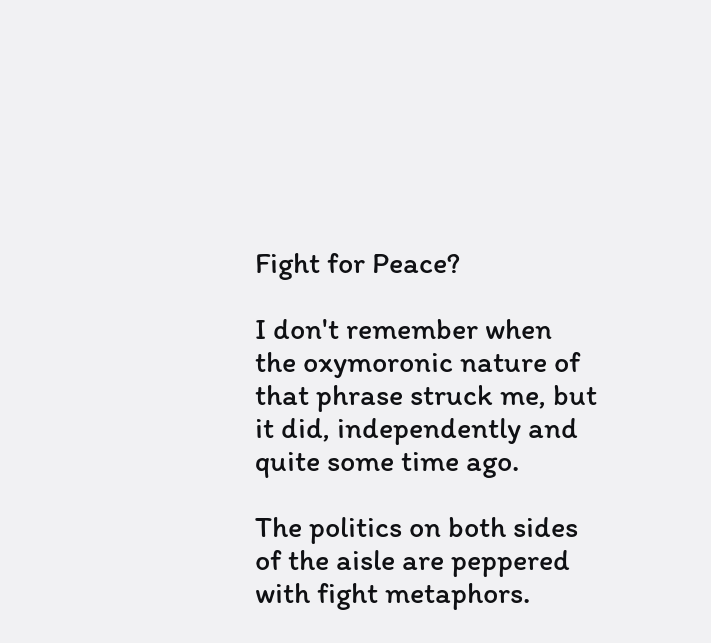Fight for Peace?

I don't remember when the oxymoronic nature of that phrase struck me, but it did, independently and quite some time ago.

The politics on both sides of the aisle are peppered with fight metaphors.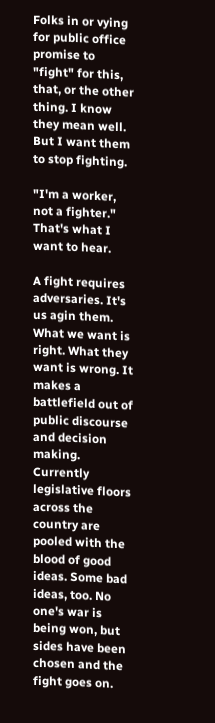Folks in or vying for public office promise to "fight" for this, that, or the other thing. I know they mean well. But I want them to stop fighting.

"I'm a worker, not a fighter." That's what I want to hear.

A fight requires adversaries. It's us agin them. What we want is right. What they want is wrong. It makes a battlefield out of public discourse and decision making. Currently legislative floors across the country are pooled with the blood of good ideas. Some bad ideas, too. No one's war is being won, but sides have been chosen and the fight goes on.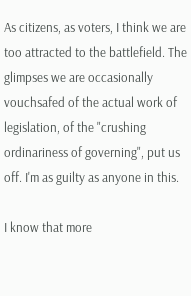As citizens, as voters, I think we are too attracted to the battlefield. The glimpses we are occasionally vouchsafed of the actual work of legislation, of the "crushing ordinariness of governing", put us off. I'm as guilty as anyone in this.

I know that more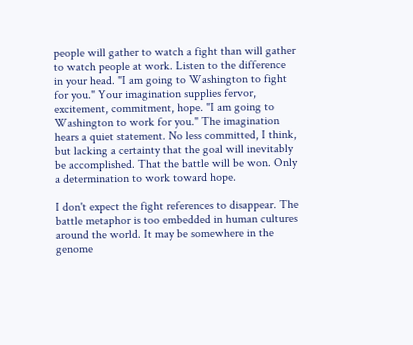people will gather to watch a fight than will gather to watch people at work. Listen to the difference in your head. "I am going to Washington to fight for you." Your imagination supplies fervor, excitement, commitment, hope. "I am going to Washington to work for you." The imagination hears a quiet statement. No less committed, I think, but lacking a certainty that the goal will inevitably be accomplished. That the battle will be won. Only a determination to work toward hope.

I don't expect the fight references to disappear. The battle metaphor is too embedded in human cultures around the world. It may be somewhere in the genome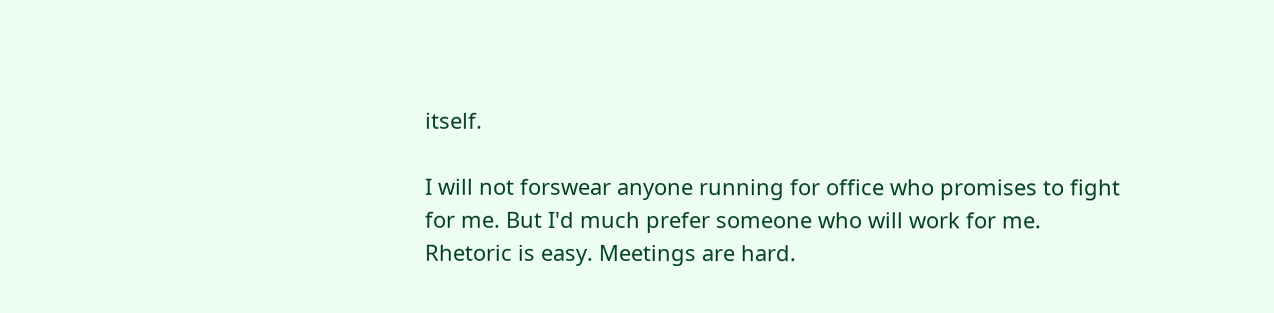itself.

I will not forswear anyone running for office who promises to fight for me. But I'd much prefer someone who will work for me. Rhetoric is easy. Meetings are hard.